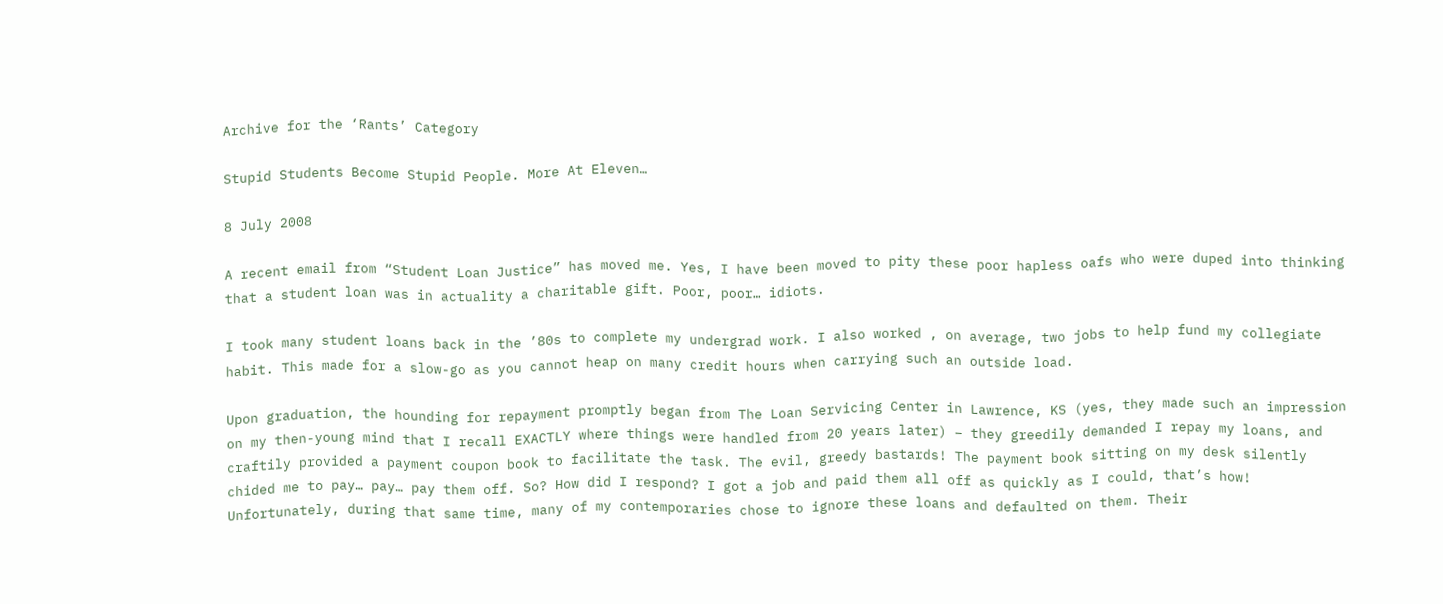Archive for the ‘Rants’ Category

Stupid Students Become Stupid People. More At Eleven…

8 July 2008

A recent email from “Student Loan Justice” has moved me. Yes, I have been moved to pity these poor hapless oafs who were duped into thinking that a student loan was in actuality a charitable gift. Poor, poor… idiots.

I took many student loans back in the ’80s to complete my undergrad work. I also worked , on average, two jobs to help fund my collegiate habit. This made for a slow-go as you cannot heap on many credit hours when carrying such an outside load.

Upon graduation, the hounding for repayment promptly began from The Loan Servicing Center in Lawrence, KS (yes, they made such an impression on my then-young mind that I recall EXACTLY where things were handled from 20 years later) – they greedily demanded I repay my loans, and craftily provided a payment coupon book to facilitate the task. The evil, greedy bastards! The payment book sitting on my desk silently chided me to pay… pay… pay them off. So? How did I respond? I got a job and paid them all off as quickly as I could, that’s how! Unfortunately, during that same time, many of my contemporaries chose to ignore these loans and defaulted on them. Their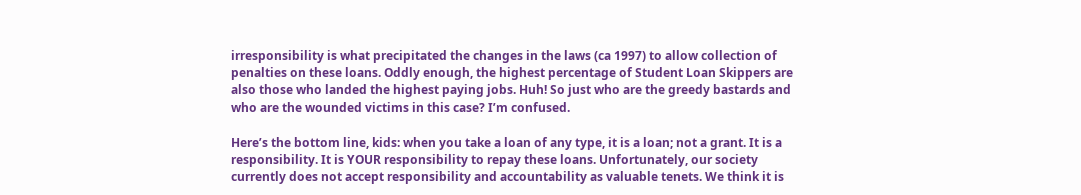irresponsibility is what precipitated the changes in the laws (ca 1997) to allow collection of penalties on these loans. Oddly enough, the highest percentage of Student Loan Skippers are also those who landed the highest paying jobs. Huh! So just who are the greedy bastards and who are the wounded victims in this case? I’m confused.

Here’s the bottom line, kids: when you take a loan of any type, it is a loan; not a grant. It is a responsibility. It is YOUR responsibility to repay these loans. Unfortunately, our society currently does not accept responsibility and accountability as valuable tenets. We think it is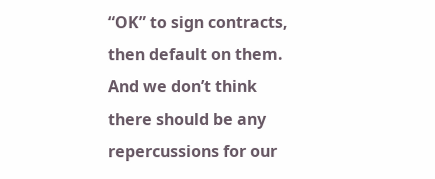“OK” to sign contracts, then default on them. And we don’t think there should be any repercussions for our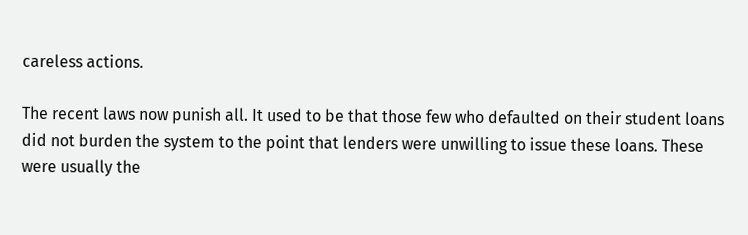careless actions.

The recent laws now punish all. It used to be that those few who defaulted on their student loans did not burden the system to the point that lenders were unwilling to issue these loans. These were usually the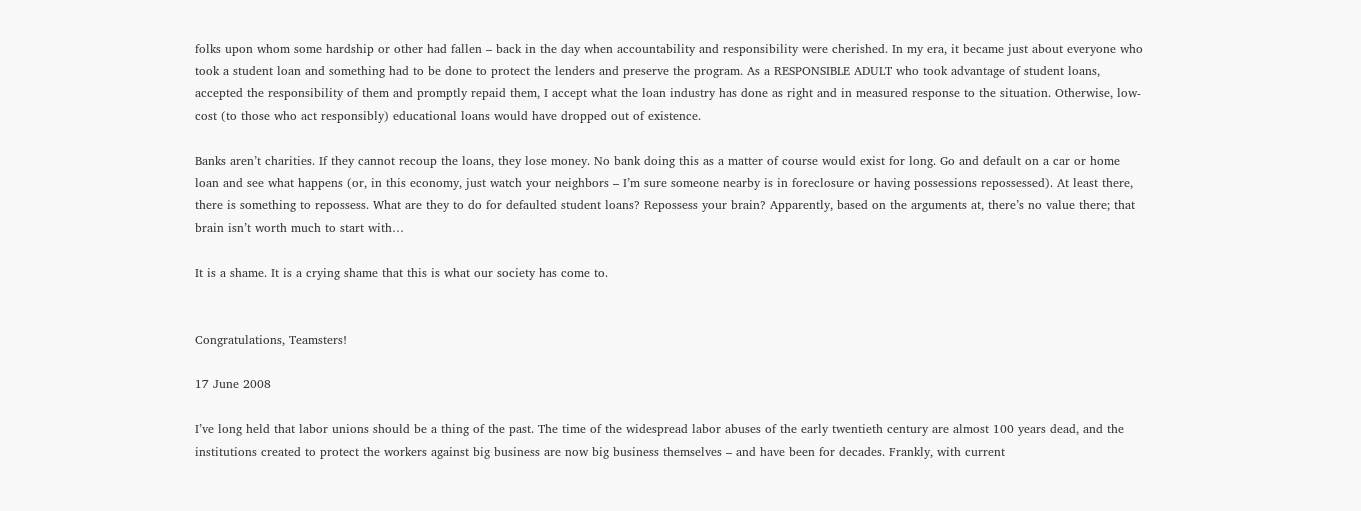folks upon whom some hardship or other had fallen – back in the day when accountability and responsibility were cherished. In my era, it became just about everyone who took a student loan and something had to be done to protect the lenders and preserve the program. As a RESPONSIBLE ADULT who took advantage of student loans, accepted the responsibility of them and promptly repaid them, I accept what the loan industry has done as right and in measured response to the situation. Otherwise, low-cost (to those who act responsibly) educational loans would have dropped out of existence.

Banks aren’t charities. If they cannot recoup the loans, they lose money. No bank doing this as a matter of course would exist for long. Go and default on a car or home loan and see what happens (or, in this economy, just watch your neighbors – I’m sure someone nearby is in foreclosure or having possessions repossessed). At least there, there is something to repossess. What are they to do for defaulted student loans? Repossess your brain? Apparently, based on the arguments at, there’s no value there; that brain isn’t worth much to start with…

It is a shame. It is a crying shame that this is what our society has come to.


Congratulations, Teamsters!

17 June 2008

I’ve long held that labor unions should be a thing of the past. The time of the widespread labor abuses of the early twentieth century are almost 100 years dead, and the institutions created to protect the workers against big business are now big business themselves – and have been for decades. Frankly, with current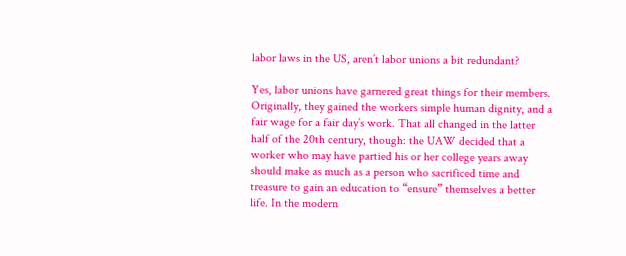labor laws in the US, aren’t labor unions a bit redundant?

Yes, labor unions have garnered great things for their members. Originally, they gained the workers simple human dignity, and a fair wage for a fair day’s work. That all changed in the latter half of the 20th century, though: the UAW decided that a worker who may have partied his or her college years away should make as much as a person who sacrificed time and treasure to gain an education to “ensure” themselves a better life. In the modern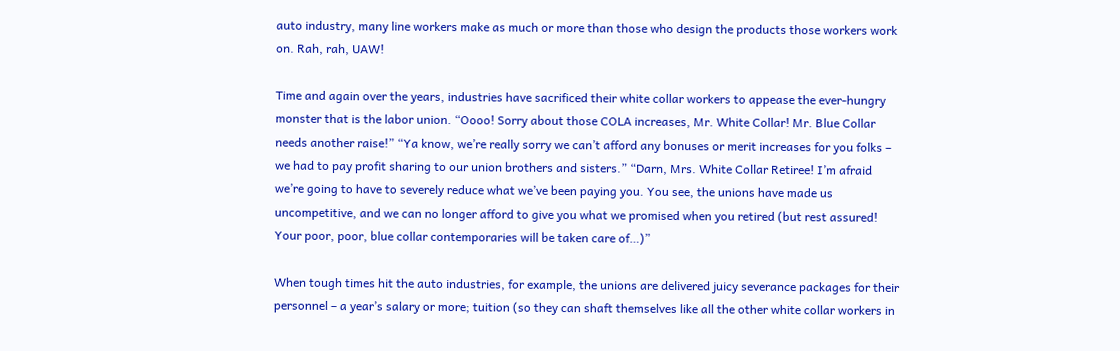auto industry, many line workers make as much or more than those who design the products those workers work on. Rah, rah, UAW!

Time and again over the years, industries have sacrificed their white collar workers to appease the ever-hungry monster that is the labor union. “Oooo! Sorry about those COLA increases, Mr. White Collar! Mr. Blue Collar needs another raise!” “Ya know, we’re really sorry we can’t afford any bonuses or merit increases for you folks – we had to pay profit sharing to our union brothers and sisters.” “Darn, Mrs. White Collar Retiree! I’m afraid we’re going to have to severely reduce what we’ve been paying you. You see, the unions have made us uncompetitive, and we can no longer afford to give you what we promised when you retired (but rest assured! Your poor, poor, blue collar contemporaries will be taken care of…)”

When tough times hit the auto industries, for example, the unions are delivered juicy severance packages for their personnel – a year’s salary or more; tuition (so they can shaft themselves like all the other white collar workers in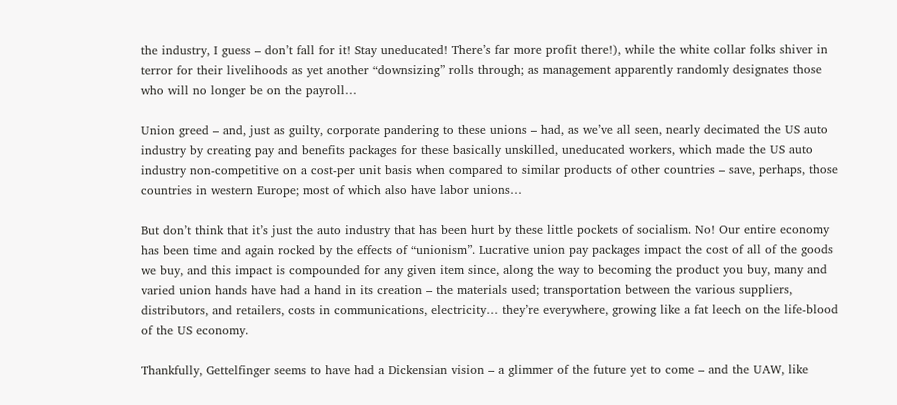the industry, I guess – don’t fall for it! Stay uneducated! There’s far more profit there!), while the white collar folks shiver in terror for their livelihoods as yet another “downsizing” rolls through; as management apparently randomly designates those who will no longer be on the payroll…

Union greed – and, just as guilty, corporate pandering to these unions – had, as we’ve all seen, nearly decimated the US auto industry by creating pay and benefits packages for these basically unskilled, uneducated workers, which made the US auto industry non-competitive on a cost-per unit basis when compared to similar products of other countries – save, perhaps, those countries in western Europe; most of which also have labor unions…

But don’t think that it’s just the auto industry that has been hurt by these little pockets of socialism. No! Our entire economy has been time and again rocked by the effects of “unionism”. Lucrative union pay packages impact the cost of all of the goods we buy, and this impact is compounded for any given item since, along the way to becoming the product you buy, many and varied union hands have had a hand in its creation – the materials used; transportation between the various suppliers, distributors, and retailers, costs in communications, electricity… they’re everywhere, growing like a fat leech on the life-blood of the US economy.

Thankfully, Gettelfinger seems to have had a Dickensian vision – a glimmer of the future yet to come – and the UAW, like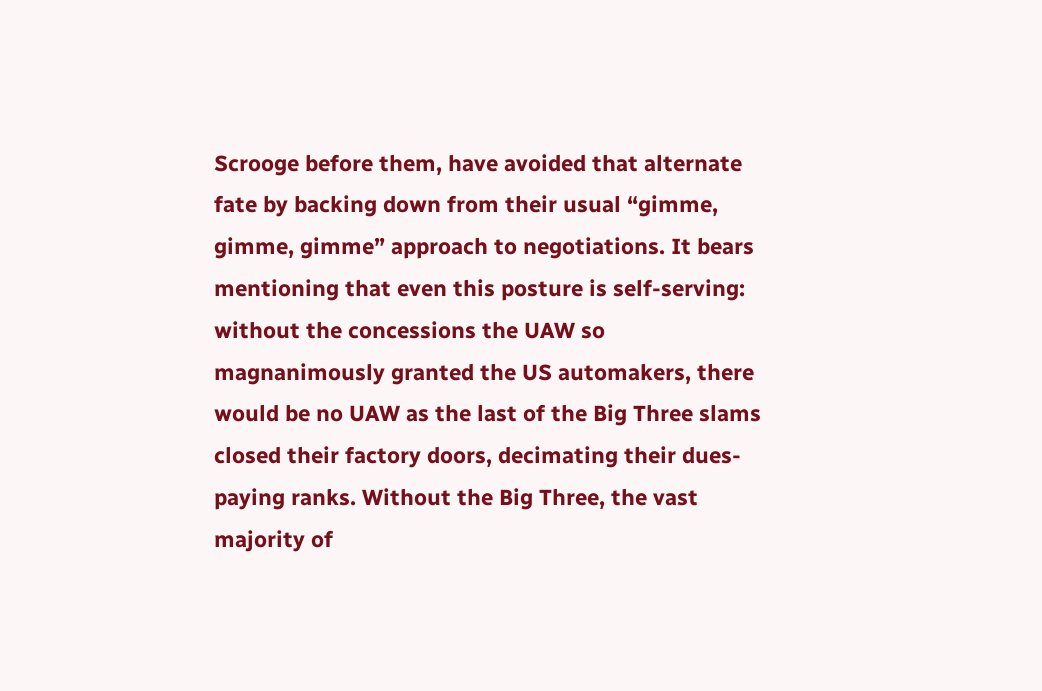Scrooge before them, have avoided that alternate fate by backing down from their usual “gimme, gimme, gimme” approach to negotiations. It bears mentioning that even this posture is self-serving: without the concessions the UAW so magnanimously granted the US automakers, there would be no UAW as the last of the Big Three slams closed their factory doors, decimating their dues-paying ranks. Without the Big Three, the vast majority of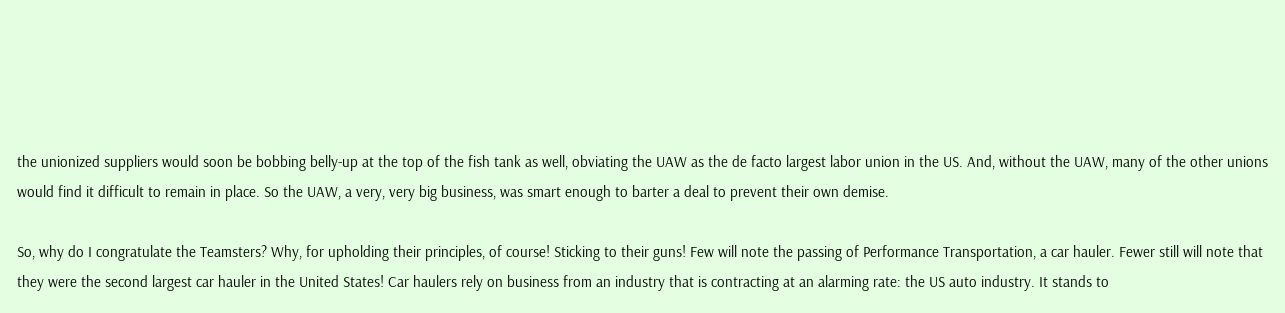the unionized suppliers would soon be bobbing belly-up at the top of the fish tank as well, obviating the UAW as the de facto largest labor union in the US. And, without the UAW, many of the other unions would find it difficult to remain in place. So the UAW, a very, very big business, was smart enough to barter a deal to prevent their own demise.

So, why do I congratulate the Teamsters? Why, for upholding their principles, of course! Sticking to their guns! Few will note the passing of Performance Transportation, a car hauler. Fewer still will note that they were the second largest car hauler in the United States! Car haulers rely on business from an industry that is contracting at an alarming rate: the US auto industry. It stands to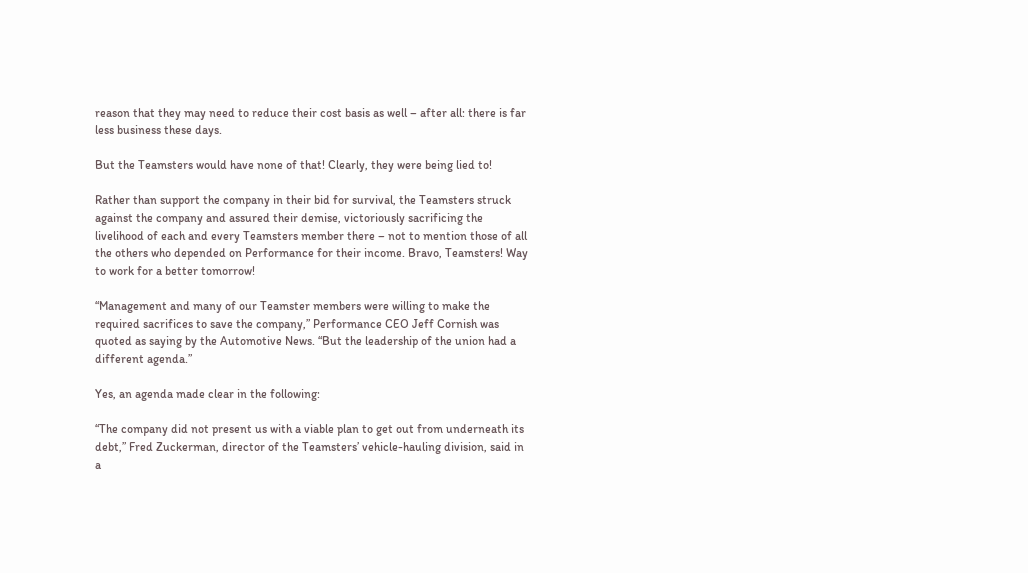reason that they may need to reduce their cost basis as well – after all: there is far less business these days.

But the Teamsters would have none of that! Clearly, they were being lied to!

Rather than support the company in their bid for survival, the Teamsters struck against the company and assured their demise, victoriously sacrificing the livelihood of each and every Teamsters member there – not to mention those of all the others who depended on Performance for their income. Bravo, Teamsters! Way to work for a better tomorrow!

“Management and many of our Teamster members were willing to make the required sacrifices to save the company,” Performance CEO Jeff Cornish was quoted as saying by the Automotive News. “But the leadership of the union had a different agenda.”

Yes, an agenda made clear in the following:

“The company did not present us with a viable plan to get out from underneath its debt,” Fred Zuckerman, director of the Teamsters’ vehicle-hauling division, said in a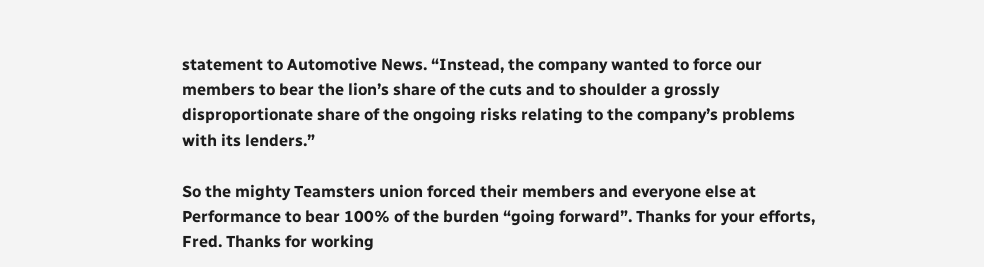statement to Automotive News. “Instead, the company wanted to force our members to bear the lion’s share of the cuts and to shoulder a grossly disproportionate share of the ongoing risks relating to the company’s problems with its lenders.”

So the mighty Teamsters union forced their members and everyone else at Performance to bear 100% of the burden “going forward”. Thanks for your efforts, Fred. Thanks for working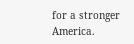for a stronger America.